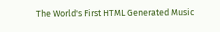The World's First HTML Generated Music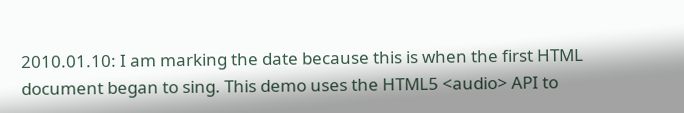2010.01.10: I am marking the date because this is when the first HTML document began to sing. This demo uses the HTML5 <audio> API to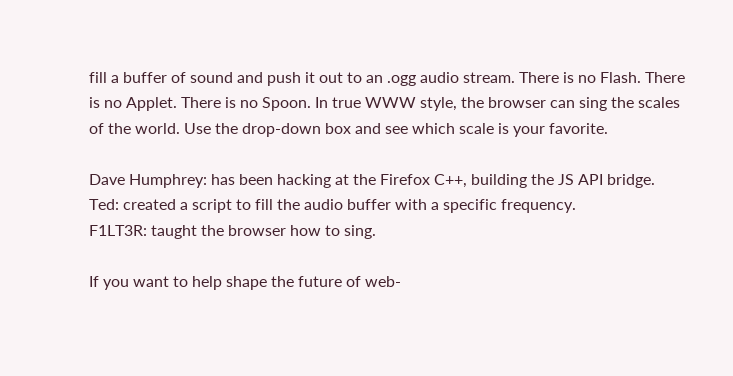fill a buffer of sound and push it out to an .ogg audio stream. There is no Flash. There is no Applet. There is no Spoon. In true WWW style, the browser can sing the scales of the world. Use the drop-down box and see which scale is your favorite.

Dave Humphrey: has been hacking at the Firefox C++, building the JS API bridge.
Ted: created a script to fill the audio buffer with a specific frequency.
F1LT3R: taught the browser how to sing.

If you want to help shape the future of web-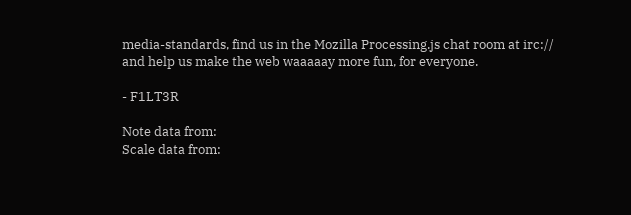media-standards, find us in the Mozilla Processing.js chat room at irc:// and help us make the web waaaaay more fun, for everyone.

- F1LT3R

Note data from:
Scale data from: